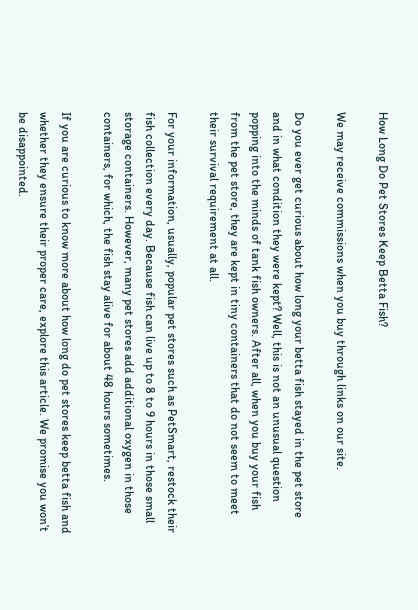How Long Do Pet Stores Keep Betta Fish?

We may receive commissions when you buy through links on our site.

Do you ever get curious about how long your betta fish stayed in the pet store and in what condition they were kept? Well, this is not an unusual question popping into the minds of tank fish owners. After all, when you buy your fish from the pet store, they are kept in tiny containers that do not seem to meet their survival requirement at all.

For your information, usually, popular pet stores such as PetSmart, restock their fish collection every day. Because fish can live up to 8 to 9 hours in those small storage containers. However, many pet stores add additional oxygen in those containers, for which, the fish stay alive for about 48 hours sometimes.

If you are curious to know more about how long do pet stores keep betta fish and whether they ensure their proper care, explore this article. We promise you won’t be disappointed.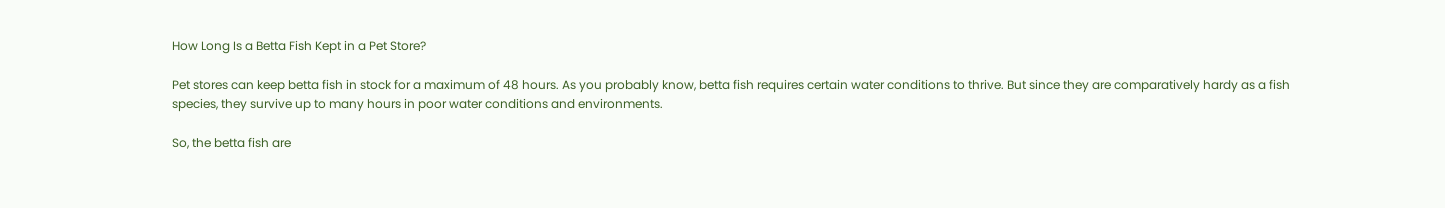How Long Is a Betta Fish Kept in a Pet Store?

Pet stores can keep betta fish in stock for a maximum of 48 hours. As you probably know, betta fish requires certain water conditions to thrive. But since they are comparatively hardy as a fish species, they survive up to many hours in poor water conditions and environments.

So, the betta fish are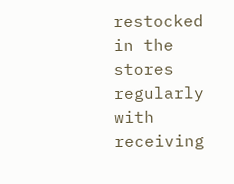restocked in the stores regularly with receiving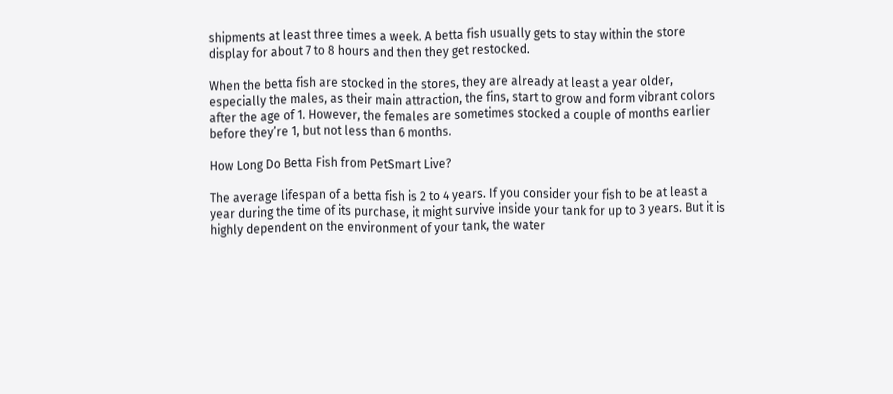shipments at least three times a week. A betta fish usually gets to stay within the store display for about 7 to 8 hours and then they get restocked.

When the betta fish are stocked in the stores, they are already at least a year older, especially the males, as their main attraction, the fins, start to grow and form vibrant colors after the age of 1. However, the females are sometimes stocked a couple of months earlier before they’re 1, but not less than 6 months.

How Long Do Betta Fish from PetSmart Live?

The average lifespan of a betta fish is 2 to 4 years. If you consider your fish to be at least a year during the time of its purchase, it might survive inside your tank for up to 3 years. But it is highly dependent on the environment of your tank, the water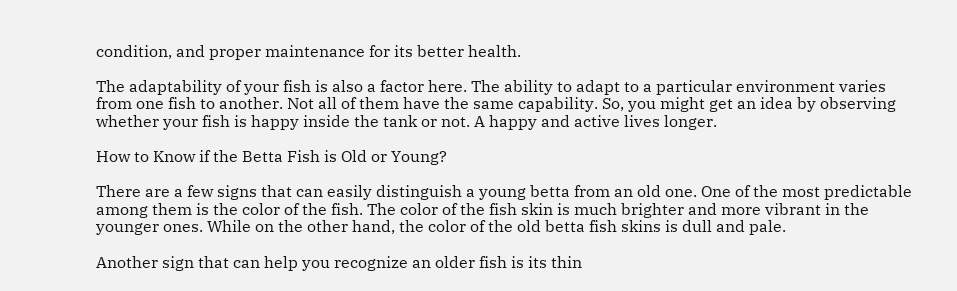condition, and proper maintenance for its better health.

The adaptability of your fish is also a factor here. The ability to adapt to a particular environment varies from one fish to another. Not all of them have the same capability. So, you might get an idea by observing whether your fish is happy inside the tank or not. A happy and active lives longer.

How to Know if the Betta Fish is Old or Young?

There are a few signs that can easily distinguish a young betta from an old one. One of the most predictable among them is the color of the fish. The color of the fish skin is much brighter and more vibrant in the younger ones. While on the other hand, the color of the old betta fish skins is dull and pale.

Another sign that can help you recognize an older fish is its thin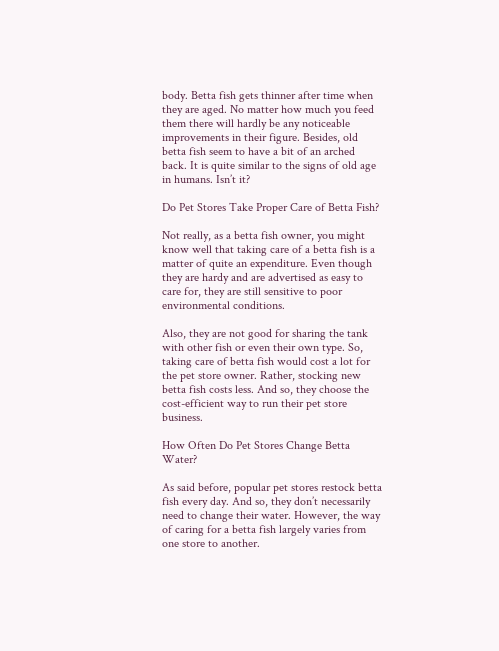body. Betta fish gets thinner after time when they are aged. No matter how much you feed them there will hardly be any noticeable improvements in their figure. Besides, old betta fish seem to have a bit of an arched back. It is quite similar to the signs of old age in humans. Isn’t it?

Do Pet Stores Take Proper Care of Betta Fish?

Not really, as a betta fish owner, you might know well that taking care of a betta fish is a matter of quite an expenditure. Even though they are hardy and are advertised as easy to care for, they are still sensitive to poor environmental conditions.

Also, they are not good for sharing the tank with other fish or even their own type. So, taking care of betta fish would cost a lot for the pet store owner. Rather, stocking new betta fish costs less. And so, they choose the cost-efficient way to run their pet store business.

How Often Do Pet Stores Change Betta Water?

As said before, popular pet stores restock betta fish every day. And so, they don’t necessarily need to change their water. However, the way of caring for a betta fish largely varies from one store to another.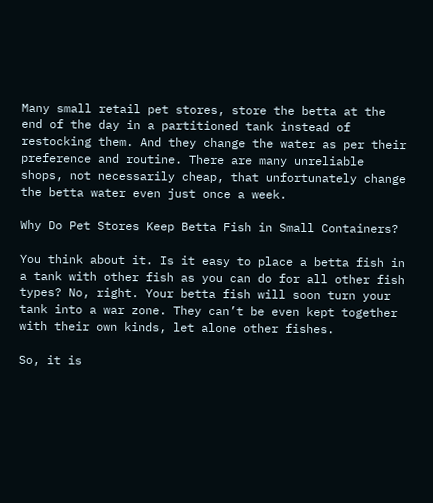Many small retail pet stores, store the betta at the end of the day in a partitioned tank instead of restocking them. And they change the water as per their preference and routine. There are many unreliable shops, not necessarily cheap, that unfortunately change the betta water even just once a week.

Why Do Pet Stores Keep Betta Fish in Small Containers?

You think about it. Is it easy to place a betta fish in a tank with other fish as you can do for all other fish types? No, right. Your betta fish will soon turn your tank into a war zone. They can’t be even kept together with their own kinds, let alone other fishes.

So, it is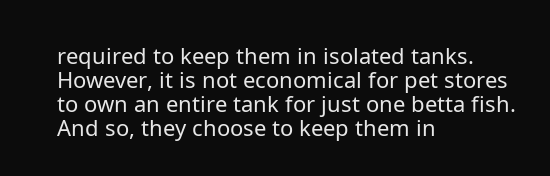required to keep them in isolated tanks. However, it is not economical for pet stores to own an entire tank for just one betta fish. And so, they choose to keep them in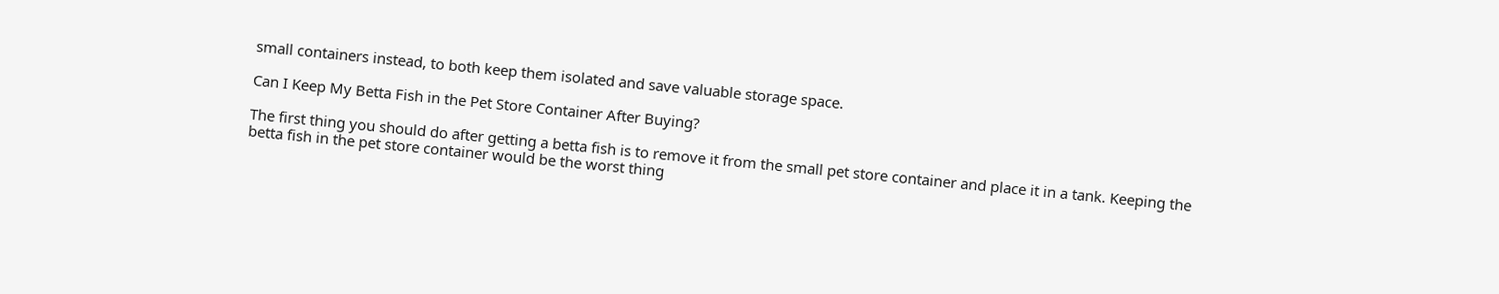small containers instead, to both keep them isolated and save valuable storage space.

Can I Keep My Betta Fish in the Pet Store Container After Buying?

The first thing you should do after getting a betta fish is to remove it from the small pet store container and place it in a tank. Keeping the betta fish in the pet store container would be the worst thing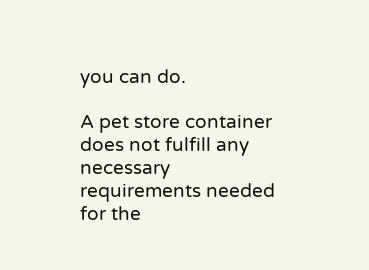you can do.

A pet store container does not fulfill any necessary requirements needed for the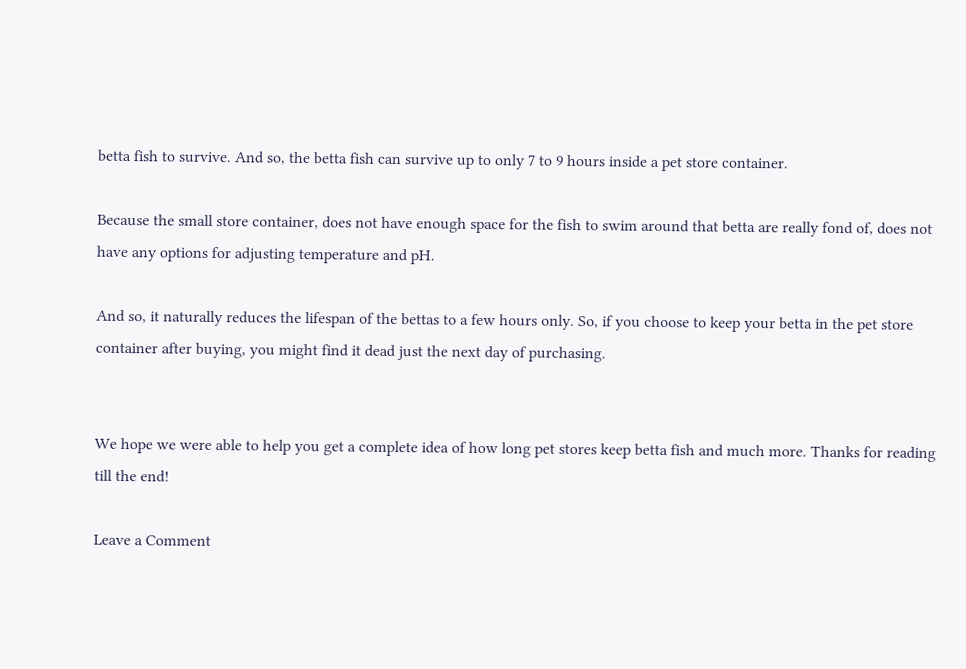betta fish to survive. And so, the betta fish can survive up to only 7 to 9 hours inside a pet store container.

Because the small store container, does not have enough space for the fish to swim around that betta are really fond of, does not have any options for adjusting temperature and pH.

And so, it naturally reduces the lifespan of the bettas to a few hours only. So, if you choose to keep your betta in the pet store container after buying, you might find it dead just the next day of purchasing.


We hope we were able to help you get a complete idea of how long pet stores keep betta fish and much more. Thanks for reading till the end!

Leave a Comment